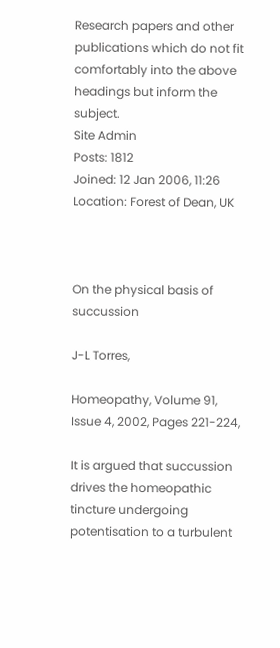Research papers and other publications which do not fit comfortably into the above headings but inform the subject.
Site Admin
Posts: 1812
Joined: 12 Jan 2006, 11:26
Location: Forest of Dean, UK



On the physical basis of succussion

J-L Torres,

Homeopathy, Volume 91, Issue 4, 2002, Pages 221-224,

It is argued that succussion drives the homeopathic tincture undergoing potentisation to a turbulent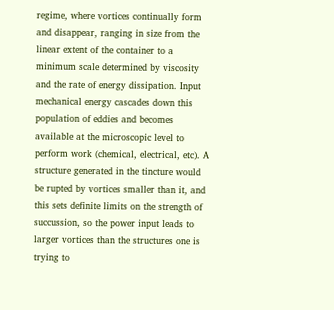regime, where vortices continually form and disappear, ranging in size from the linear extent of the container to a minimum scale determined by viscosity and the rate of energy dissipation. Input mechanical energy cascades down this population of eddies and becomes available at the microscopic level to perform work (chemical, electrical, etc). A structure generated in the tincture would be rupted by vortices smaller than it, and this sets definite limits on the strength of succussion, so the power input leads to larger vortices than the structures one is trying to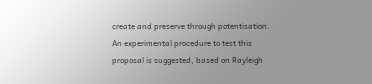create and preserve through potentisation. An experimental procedure to test this proposal is suggested, based on Rayleigh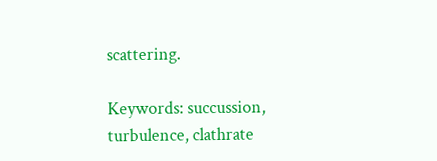scattering.

Keywords: succussion, turbulence, clathrate